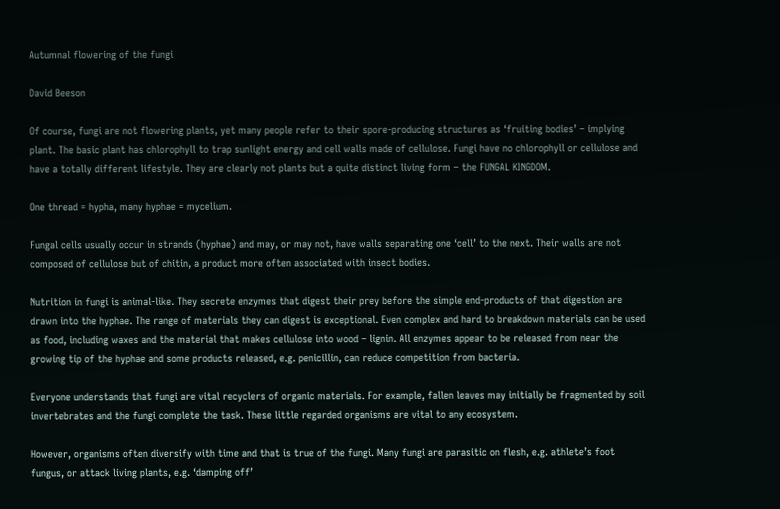Autumnal flowering of the fungi

David Beeson

Of course, fungi are not flowering plants, yet many people refer to their spore-producing structures as ‘fruiting bodies’ – implying plant. The basic plant has chlorophyll to trap sunlight energy and cell walls made of cellulose. Fungi have no chlorophyll or cellulose and have a totally different lifestyle. They are clearly not plants but a quite distinct living form – the FUNGAL KINGDOM.

One thread = hypha, many hyphae = mycelium.

Fungal cells usually occur in strands (hyphae) and may, or may not, have walls separating one ‘cell’ to the next. Their walls are not composed of cellulose but of chitin, a product more often associated with insect bodies.

Nutrition in fungi is animal-like. They secrete enzymes that digest their prey before the simple end-products of that digestion are drawn into the hyphae. The range of materials they can digest is exceptional. Even complex and hard to breakdown materials can be used as food, including waxes and the material that makes cellulose into wood – lignin. All enzymes appear to be released from near the growing tip of the hyphae and some products released, e.g. penicillin, can reduce competition from bacteria.

Everyone understands that fungi are vital recyclers of organic materials. For example, fallen leaves may initially be fragmented by soil invertebrates and the fungi complete the task. These little regarded organisms are vital to any ecosystem.

However, organisms often diversify with time and that is true of the fungi. Many fungi are parasitic on flesh, e.g. athlete’s foot fungus, or attack living plants, e.g. ‘damping off’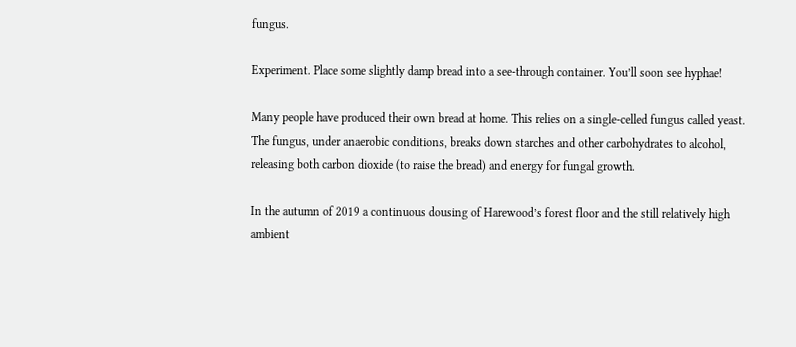fungus.

Experiment. Place some slightly damp bread into a see-through container. You’ll soon see hyphae!

Many people have produced their own bread at home. This relies on a single-celled fungus called yeast. The fungus, under anaerobic conditions, breaks down starches and other carbohydrates to alcohol, releasing both carbon dioxide (to raise the bread) and energy for fungal growth.

In the autumn of 2019 a continuous dousing of Harewood’s forest floor and the still relatively high ambient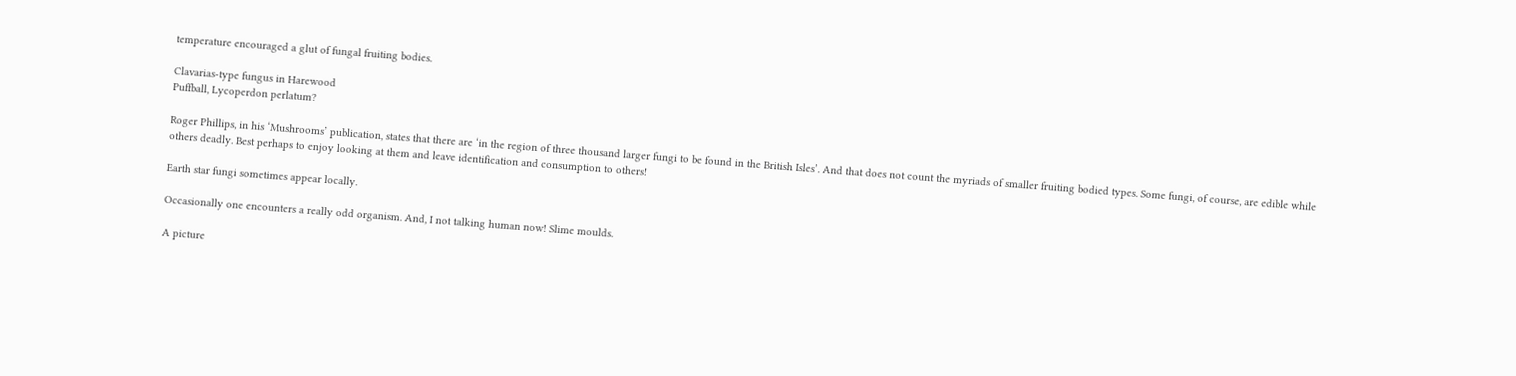temperature encouraged a glut of fungal fruiting bodies.

Clavarias-type fungus in Harewood
Puffball, Lycoperdon perlatum?

Roger Phillips, in his ‘Mushrooms’ publication, states that there are ‘in the region of three thousand larger fungi to be found in the British Isles’. And that does not count the myriads of smaller fruiting bodied types. Some fungi, of course, are edible while others deadly. Best perhaps to enjoy looking at them and leave identification and consumption to others!

Earth star fungi sometimes appear locally.

Occasionally one encounters a really odd organism. And, I not talking human now! Slime moulds.

A picture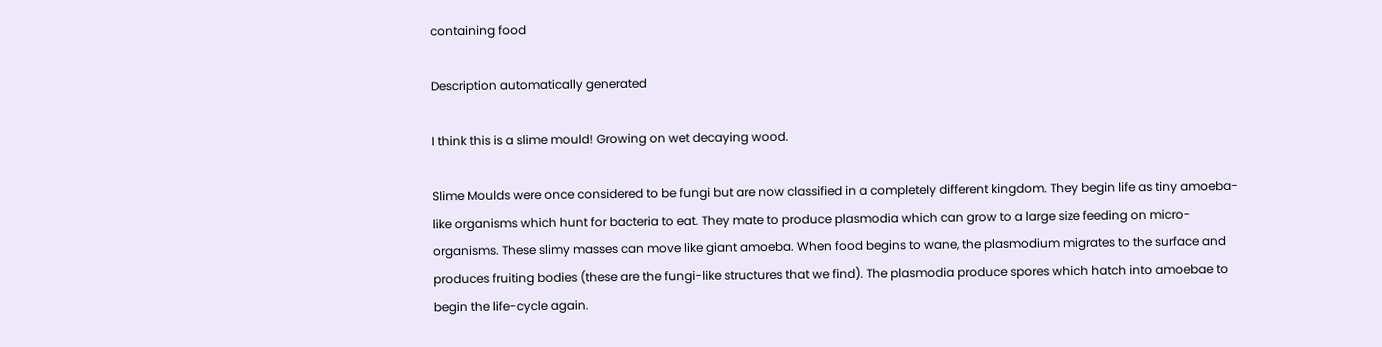containing food

Description automatically generated

I think this is a slime mould! Growing on wet decaying wood.

Slime Moulds were once considered to be fungi but are now classified in a completely different kingdom. They begin life as tiny amoeba-like organisms which hunt for bacteria to eat. They mate to produce plasmodia which can grow to a large size feeding on micro-organisms. These slimy masses can move like giant amoeba. When food begins to wane, the plasmodium migrates to the surface and produces fruiting bodies (these are the fungi-like structures that we find). The plasmodia produce spores which hatch into amoebae to begin the life-cycle again.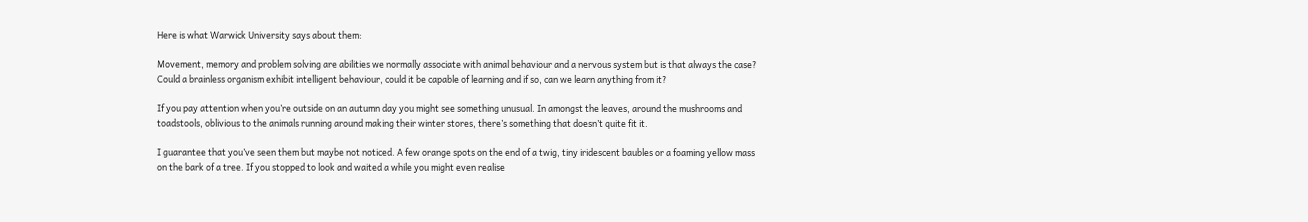Here is what Warwick University says about them:

Movement, memory and problem solving are abilities we normally associate with animal behaviour and a nervous system but is that always the case? Could a brainless organism exhibit intelligent behaviour, could it be capable of learning and if so, can we learn anything from it?

If you pay attention when you’re outside on an autumn day you might see something unusual. In amongst the leaves, around the mushrooms and toadstools, oblivious to the animals running around making their winter stores, there’s something that doesn’t quite fit it.

I guarantee that you’ve seen them but maybe not noticed. A few orange spots on the end of a twig, tiny iridescent baubles or a foaming yellow mass on the bark of a tree. If you stopped to look and waited a while you might even realise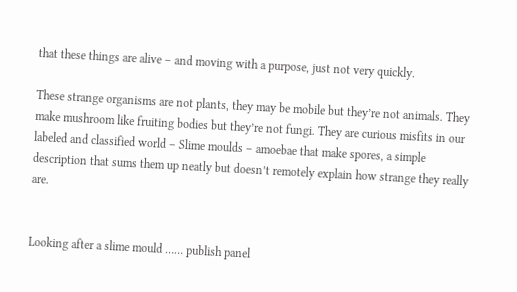that these things are alive – and moving with a purpose, just not very quickly.

These strange organisms are not plants, they may be mobile but they’re not animals. They make mushroom like fruiting bodies but they’re not fungi. They are curious misfits in our labeled and classified world – Slime moulds – amoebae that make spores, a simple description that sums them up neatly but doesn’t remotely explain how strange they really are.


Looking after a slime mould …… publish panel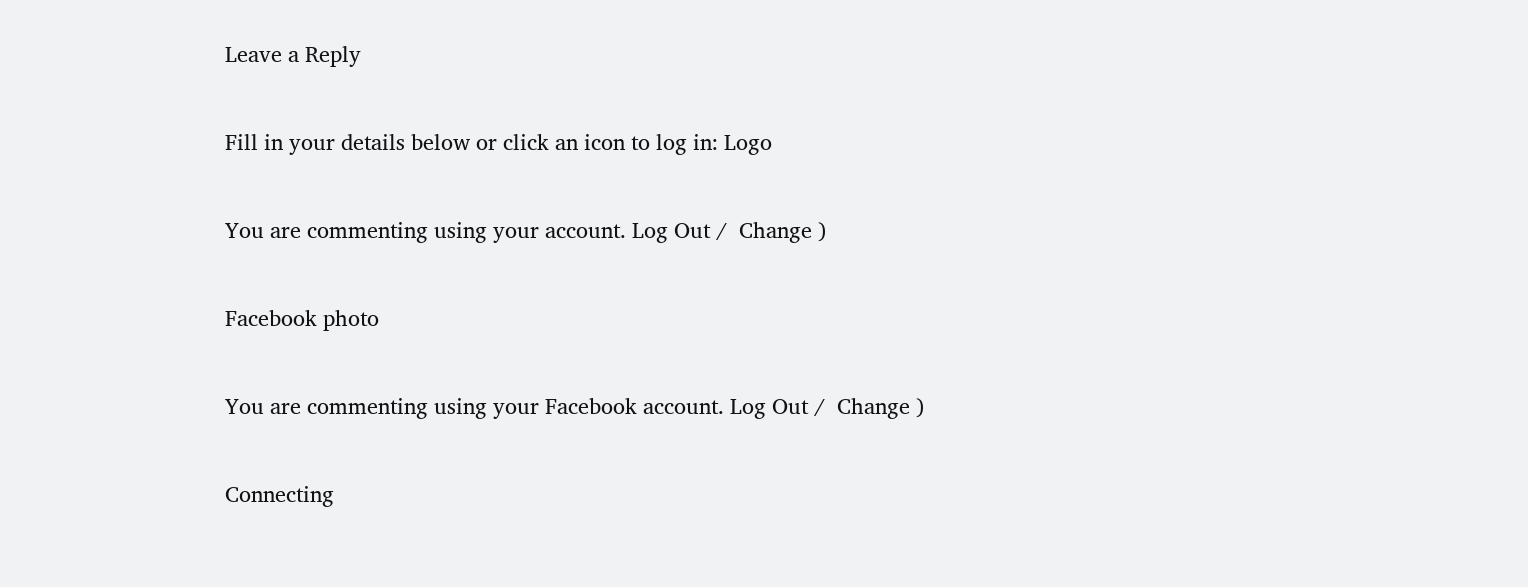Leave a Reply

Fill in your details below or click an icon to log in: Logo

You are commenting using your account. Log Out /  Change )

Facebook photo

You are commenting using your Facebook account. Log Out /  Change )

Connecting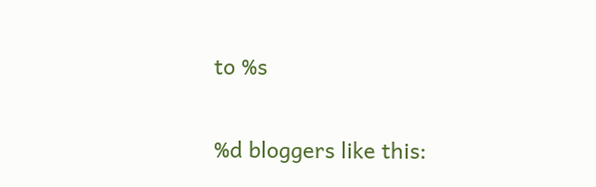to %s

%d bloggers like this: